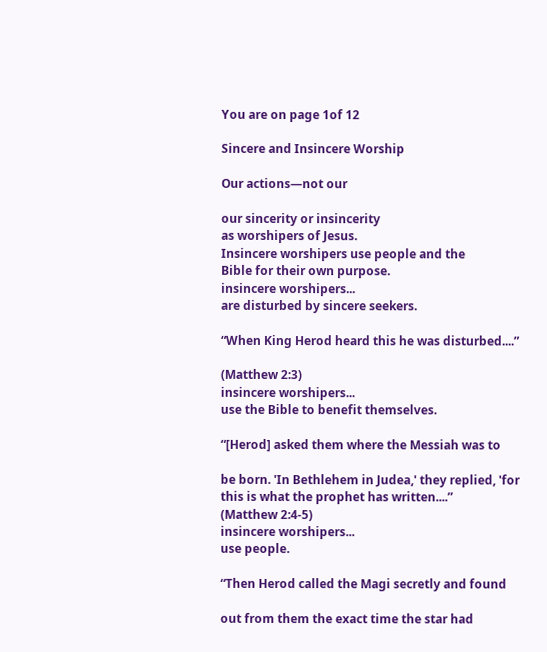You are on page 1of 12

Sincere and Insincere Worship

Our actions—not our

our sincerity or insincerity
as worshipers of Jesus.
Insincere worshipers use people and the
Bible for their own purpose.
insincere worshipers...
are disturbed by sincere seekers.

“When King Herod heard this he was disturbed....”

(Matthew 2:3)
insincere worshipers...
use the Bible to benefit themselves.

“[Herod] asked them where the Messiah was to

be born. 'In Bethlehem in Judea,' they replied, 'for
this is what the prophet has written....”
(Matthew 2:4-5)
insincere worshipers...
use people.

“Then Herod called the Magi secretly and found

out from them the exact time the star had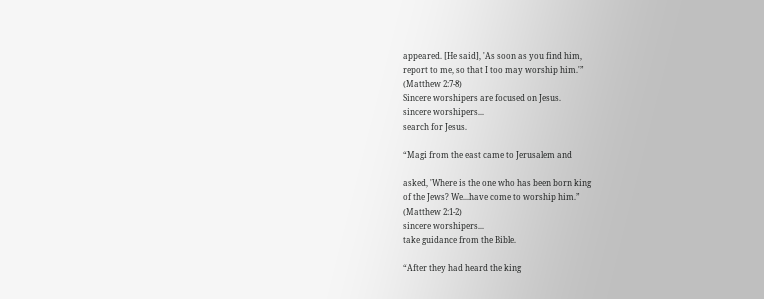appeared. [He said], 'As soon as you find him,
report to me, so that I too may worship him.'”
(Matthew 2:7-8)
Sincere worshipers are focused on Jesus.
sincere worshipers...
search for Jesus.

“Magi from the east came to Jerusalem and

asked, 'Where is the one who has been born king
of the Jews? We...have come to worship him.”
(Matthew 2:1-2)
sincere worshipers...
take guidance from the Bible.

“After they had heard the king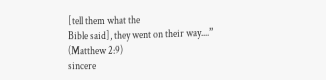[tell them what the
Bible said], they went on their way....”
(Matthew 2:9)
sincere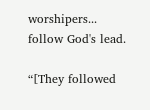worshipers...
follow God's lead.

“[They followed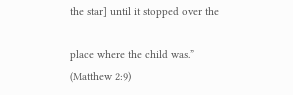the star] until it stopped over the

place where the child was.”
(Matthew 2:9)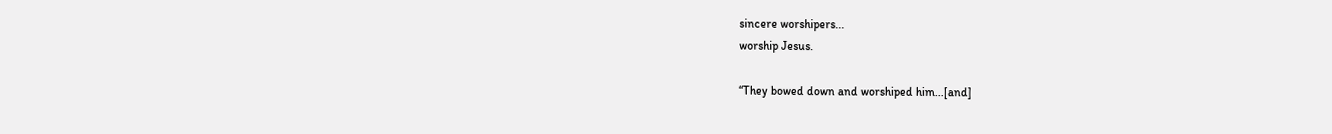sincere worshipers...
worship Jesus.

“They bowed down and worshiped him...[and]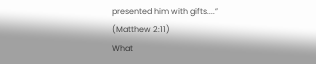presented him with gifts....”
(Matthew 2:11)
What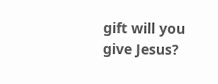gift will you give Jesus?